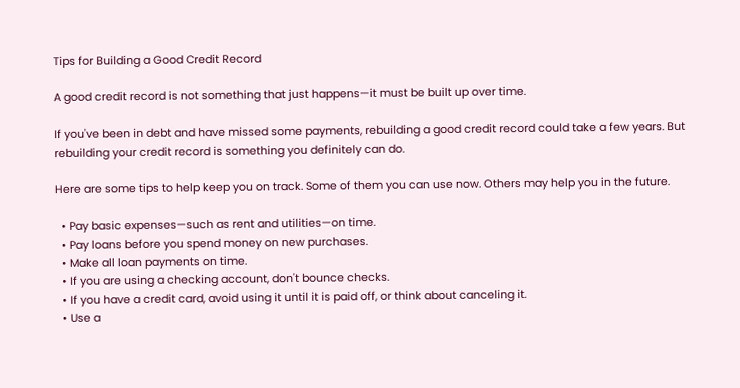Tips for Building a Good Credit Record

A good credit record is not something that just happens—it must be built up over time.

If you've been in debt and have missed some payments, rebuilding a good credit record could take a few years. But rebuilding your credit record is something you definitely can do.

Here are some tips to help keep you on track. Some of them you can use now. Others may help you in the future.

  • Pay basic expenses—such as rent and utilities—on time.
  • Pay loans before you spend money on new purchases.
  • Make all loan payments on time.
  • If you are using a checking account, don't bounce checks.
  • If you have a credit card, avoid using it until it is paid off, or think about canceling it.
  • Use a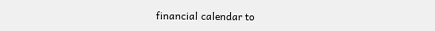financial calendar to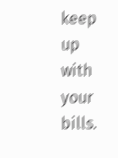keep up with your bills.